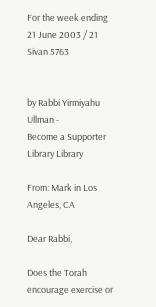For the week ending 21 June 2003 / 21 Sivan 5763


by Rabbi Yirmiyahu Ullman -
Become a Supporter Library Library

From: Mark in Los Angeles, CA

Dear Rabbi,

Does the Torah encourage exercise or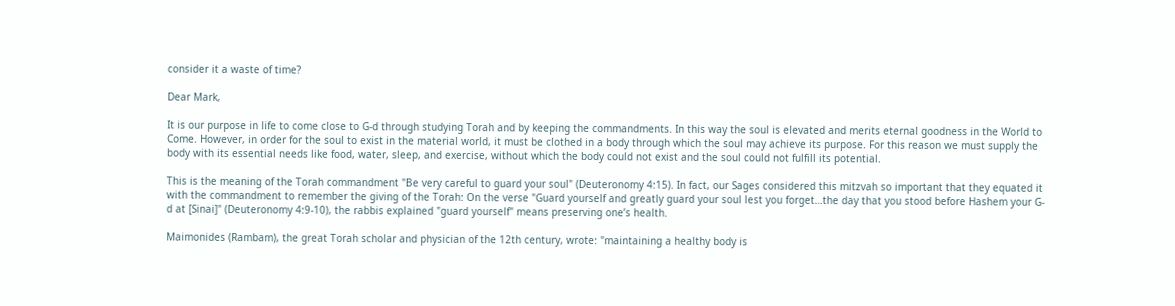consider it a waste of time?

Dear Mark,

It is our purpose in life to come close to G-d through studying Torah and by keeping the commandments. In this way the soul is elevated and merits eternal goodness in the World to Come. However, in order for the soul to exist in the material world, it must be clothed in a body through which the soul may achieve its purpose. For this reason we must supply the body with its essential needs like food, water, sleep, and exercise, without which the body could not exist and the soul could not fulfill its potential.

This is the meaning of the Torah commandment "Be very careful to guard your soul" (Deuteronomy 4:15). In fact, our Sages considered this mitzvah so important that they equated it with the commandment to remember the giving of the Torah: On the verse "Guard yourself and greatly guard your soul lest you forget…the day that you stood before Hashem your G-d at [Sinai]" (Deuteronomy 4:9-10), the rabbis explained "guard yourself" means preserving one’s health.

Maimonides (Rambam), the great Torah scholar and physician of the 12th century, wrote: "maintaining a healthy body is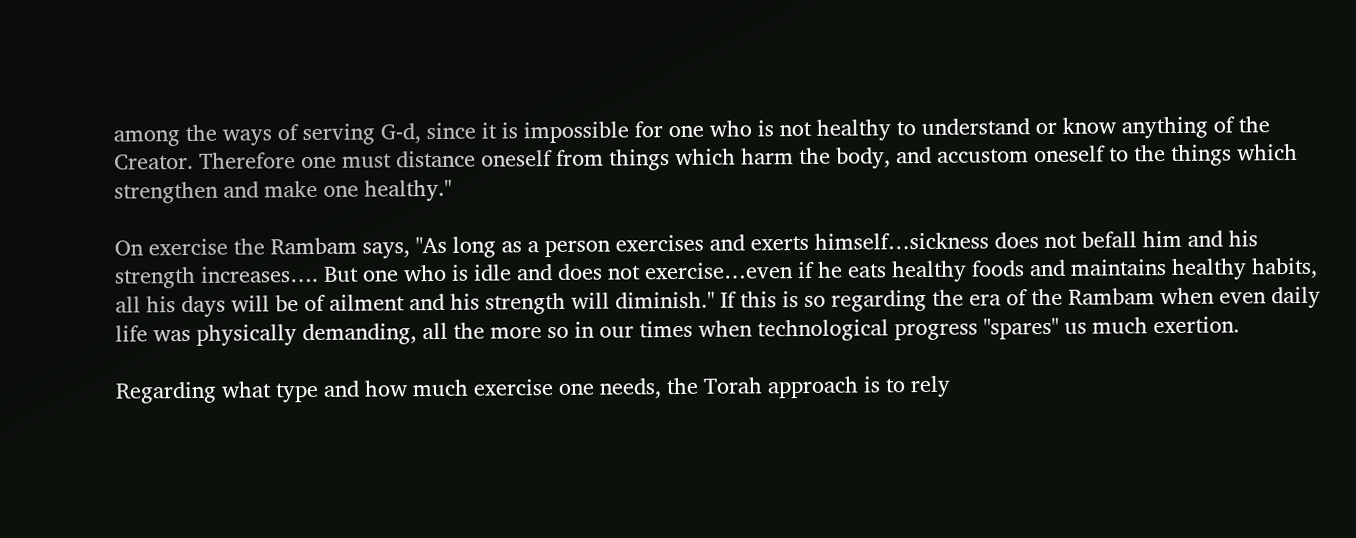among the ways of serving G-d, since it is impossible for one who is not healthy to understand or know anything of the Creator. Therefore one must distance oneself from things which harm the body, and accustom oneself to the things which strengthen and make one healthy."

On exercise the Rambam says, "As long as a person exercises and exerts himself…sickness does not befall him and his strength increases…. But one who is idle and does not exercise…even if he eats healthy foods and maintains healthy habits, all his days will be of ailment and his strength will diminish." If this is so regarding the era of the Rambam when even daily life was physically demanding, all the more so in our times when technological progress "spares" us much exertion.

Regarding what type and how much exercise one needs, the Torah approach is to rely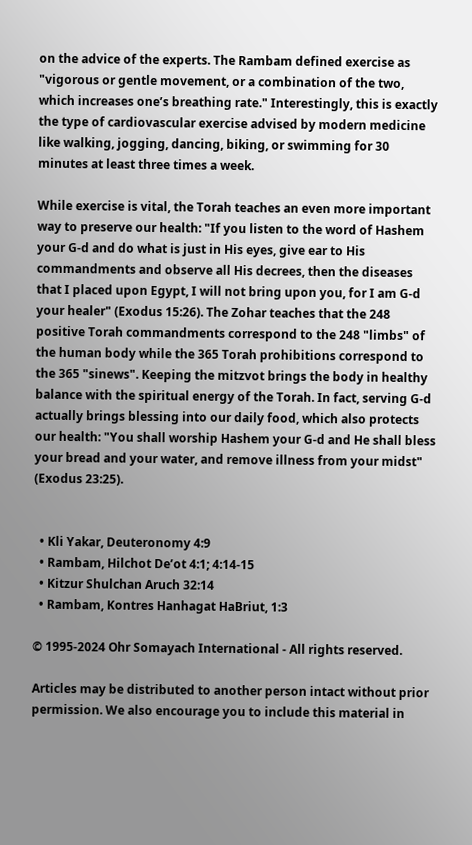on the advice of the experts. The Rambam defined exercise as "vigorous or gentle movement, or a combination of the two, which increases one’s breathing rate." Interestingly, this is exactly the type of cardiovascular exercise advised by modern medicine like walking, jogging, dancing, biking, or swimming for 30 minutes at least three times a week.

While exercise is vital, the Torah teaches an even more important way to preserve our health: "If you listen to the word of Hashem your G-d and do what is just in His eyes, give ear to His commandments and observe all His decrees, then the diseases that I placed upon Egypt, I will not bring upon you, for I am G-d your healer" (Exodus 15:26). The Zohar teaches that the 248 positive Torah commandments correspond to the 248 "limbs" of the human body while the 365 Torah prohibitions correspond to the 365 "sinews". Keeping the mitzvot brings the body in healthy balance with the spiritual energy of the Torah. In fact, serving G-d actually brings blessing into our daily food, which also protects our health: "You shall worship Hashem your G-d and He shall bless your bread and your water, and remove illness from your midst" (Exodus 23:25).


  • Kli Yakar, Deuteronomy 4:9
  • Rambam, Hilchot De’ot 4:1; 4:14-15
  • Kitzur Shulchan Aruch 32:14
  • Rambam, Kontres Hanhagat HaBriut, 1:3

© 1995-2024 Ohr Somayach International - All rights reserved.

Articles may be distributed to another person intact without prior permission. We also encourage you to include this material in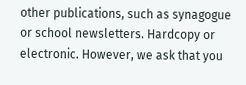other publications, such as synagogue or school newsletters. Hardcopy or electronic. However, we ask that you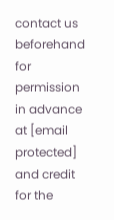contact us beforehand for permission in advance at [email protected] and credit for the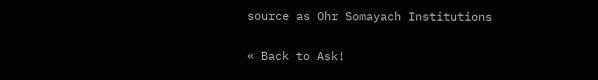source as Ohr Somayach Institutions

« Back to Ask!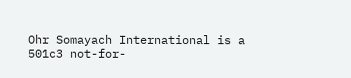Ohr Somayach International is a 501c3 not-for-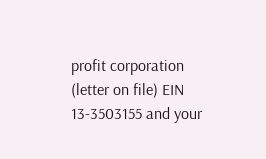profit corporation (letter on file) EIN 13-3503155 and your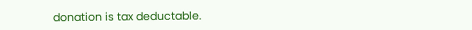donation is tax deductable.